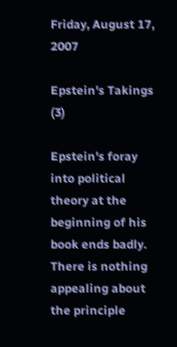Friday, August 17, 2007

Epstein's Takings (3)

Epstein's foray into political theory at the beginning of his book ends badly. There is nothing appealing about the principle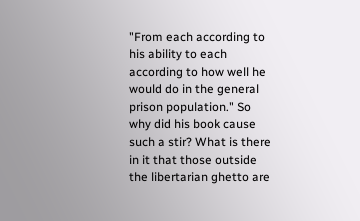"From each according to his ability to each according to how well he would do in the general prison population." So why did his book cause such a stir? What is there in it that those outside the libertarian ghetto are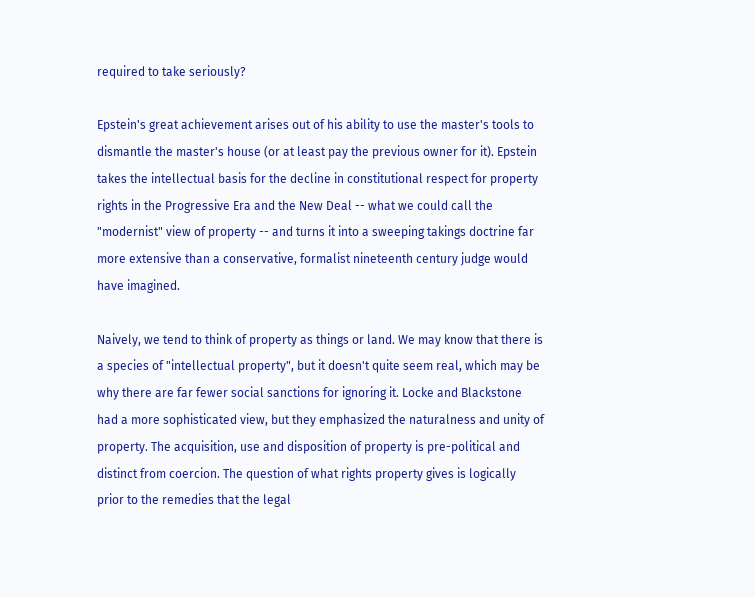required to take seriously?

Epstein's great achievement arises out of his ability to use the master's tools to dismantle the master's house (or at least pay the previous owner for it). Epstein takes the intellectual basis for the decline in constitutional respect for property rights in the Progressive Era and the New Deal -- what we could call the "modernist" view of property -- and turns it into a sweeping takings doctrine far more extensive than a conservative, formalist nineteenth century judge would have imagined.

Naively, we tend to think of property as things or land. We may know that there is a species of "intellectual property", but it doesn't quite seem real, which may be why there are far fewer social sanctions for ignoring it. Locke and Blackstone had a more sophisticated view, but they emphasized the naturalness and unity of property. The acquisition, use and disposition of property is pre-political and distinct from coercion. The question of what rights property gives is logically prior to the remedies that the legal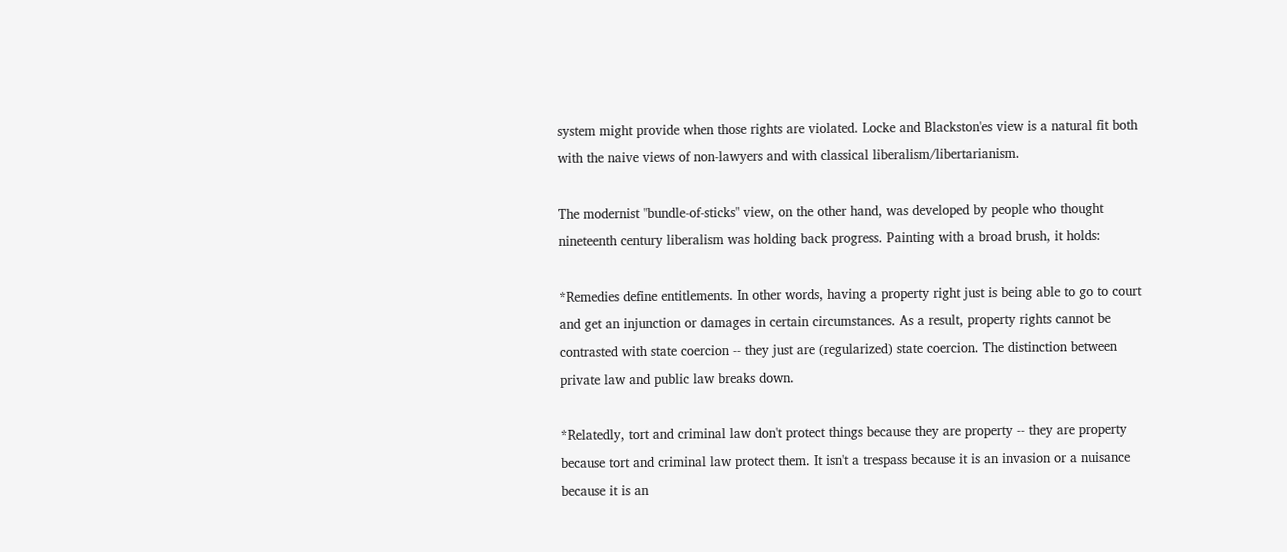system might provide when those rights are violated. Locke and Blackston'es view is a natural fit both with the naive views of non-lawyers and with classical liberalism/libertarianism.

The modernist "bundle-of-sticks" view, on the other hand, was developed by people who thought nineteenth century liberalism was holding back progress. Painting with a broad brush, it holds:

*Remedies define entitlements. In other words, having a property right just is being able to go to court and get an injunction or damages in certain circumstances. As a result, property rights cannot be contrasted with state coercion -- they just are (regularized) state coercion. The distinction between private law and public law breaks down.

*Relatedly, tort and criminal law don't protect things because they are property -- they are property because tort and criminal law protect them. It isn't a trespass because it is an invasion or a nuisance because it is an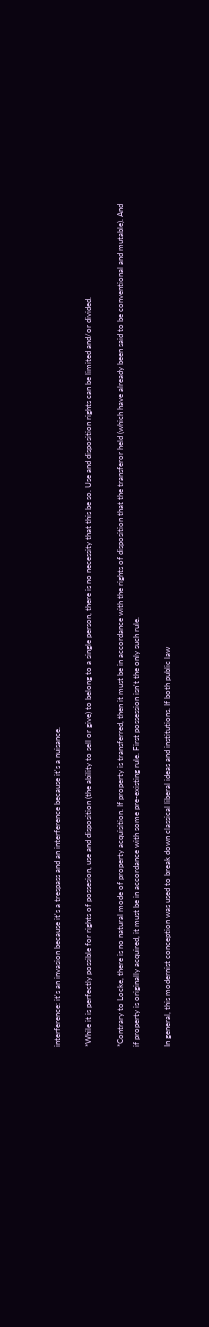interference: it's an invasion because it's a trespass and an interference because it's a nuisance.

*While it is perfectly possible for rights of possesion, use and disposition (the ability to sell or give) to belong to a single person, there is no necessity that this be so. Use and disposition rights can be limited and/or divided.

*Contrary to Locke, there is no natural mode of property acquisition. If property is transferred, then it must be in accordance with the rights of disposition that the transferor held (which have already been said to be conventional and mutable). And if property is originally acquired, it must be in accordance with some pre-existing rule. First possession isn't the only such rule.

In general, this modernist conception was used to break down classical liberal ideas and institutions. If both public law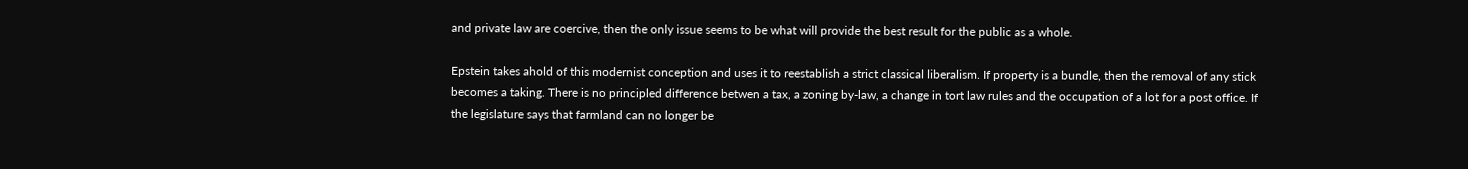and private law are coercive, then the only issue seems to be what will provide the best result for the public as a whole.

Epstein takes ahold of this modernist conception and uses it to reestablish a strict classical liberalism. If property is a bundle, then the removal of any stick becomes a taking. There is no principled difference betwen a tax, a zoning by-law, a change in tort law rules and the occupation of a lot for a post office. If the legislature says that farmland can no longer be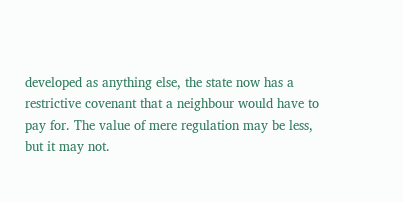developed as anything else, the state now has a restrictive covenant that a neighbour would have to pay for. The value of mere regulation may be less, but it may not.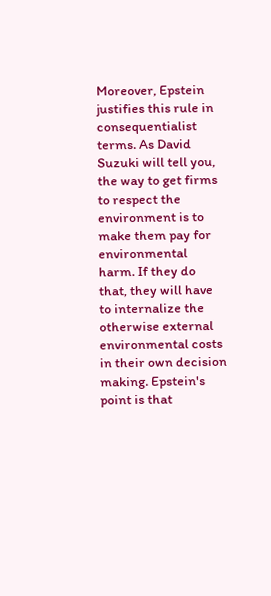Moreover, Epstein justifies this rule in consequentialist terms. As David Suzuki will tell you, the way to get firms to respect the environment is to make them pay for environmental harm. If they do that, they will have to internalize the otherwise external environmental costs in their own decision making. Epstein's point is that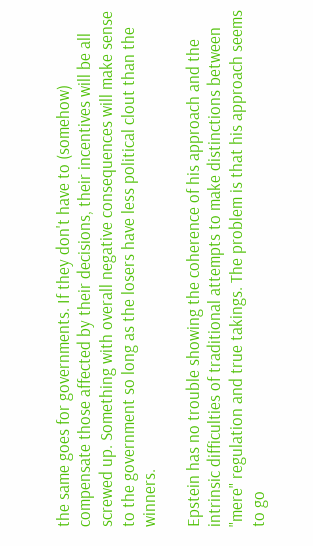the same goes for governments. If they don't have to (somehow) compensate those affected by their decisions, their incentives will be all screwed up. Something with overall negative consequences will make sense to the government so long as the losers have less political clout than the winners.

Epstein has no trouble showing the coherence of his approach and the intrinsic difficulties of traditional attempts to make distinctions between "mere" regulation and true takings. The problem is that his approach seems to go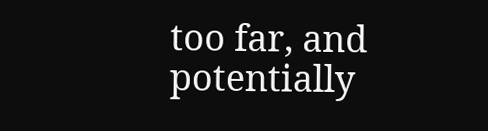too far, and potentially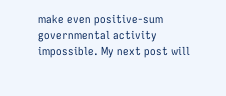make even positive-sum governmental activity impossible. My next post will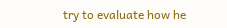try to evaluate how he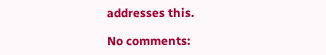addresses this.

No comments: